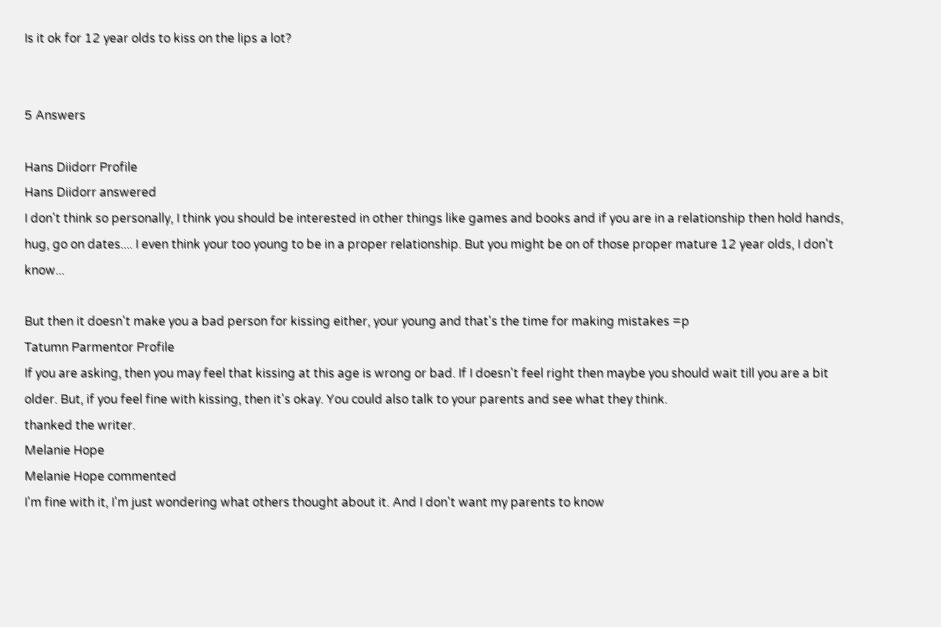Is it ok for 12 year olds to kiss on the lips a lot?


5 Answers

Hans Diidorr Profile
Hans Diidorr answered
I don't think so personally, I think you should be interested in other things like games and books and if you are in a relationship then hold hands, hug, go on dates.... I even think your too young to be in a proper relationship. But you might be on of those proper mature 12 year olds, I don't know...

But then it doesn't make you a bad person for kissing either, your young and that's the time for making mistakes =p
Tatumn Parmentor Profile
If you are asking, then you may feel that kissing at this age is wrong or bad. If I doesn't feel right then maybe you should wait till you are a bit older. But, if you feel fine with kissing, then it's okay. You could also talk to your parents and see what they think.
thanked the writer.
Melanie Hope
Melanie Hope commented
I'm fine with it, I'm just wondering what others thought about it. And I don't want my parents to know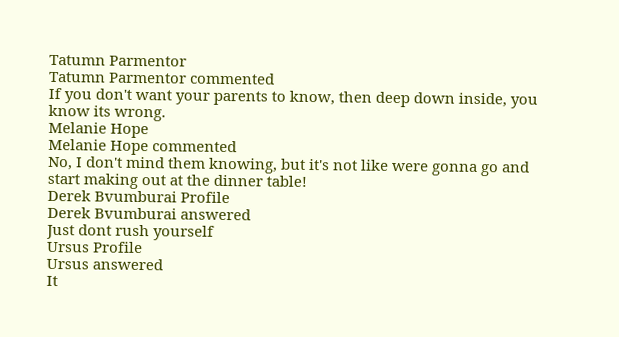Tatumn Parmentor
Tatumn Parmentor commented
If you don't want your parents to know, then deep down inside, you know its wrong.
Melanie Hope
Melanie Hope commented
No, I don't mind them knowing, but it's not like were gonna go and start making out at the dinner table!
Derek Bvumburai Profile
Derek Bvumburai answered
Just dont rush yourself
Ursus Profile
Ursus answered
It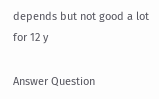depends but not good a lot for 12 y

Answer Question